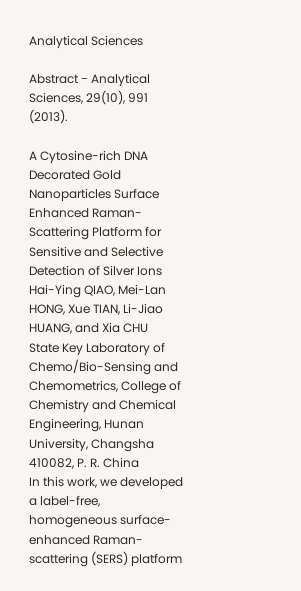Analytical Sciences

Abstract − Analytical Sciences, 29(10), 991 (2013).

A Cytosine-rich DNA Decorated Gold Nanoparticles Surface Enhanced Raman-Scattering Platform for Sensitive and Selective Detection of Silver Ions
Hai-Ying QIAO, Mei-Lan HONG, Xue TIAN, Li-Jiao HUANG, and Xia CHU
State Key Laboratory of Chemo/Bio-Sensing and Chemometrics, College of Chemistry and Chemical Engineering, Hunan University, Changsha 410082, P. R. China
In this work, we developed a label-free, homogeneous surface-enhanced Raman-scattering (SERS) platform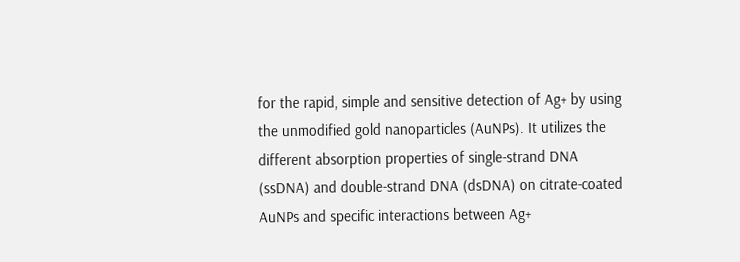for the rapid, simple and sensitive detection of Ag+ by using the unmodified gold nanoparticles (AuNPs). It utilizes the different absorption properties of single-strand DNA (ssDNA) and double-strand DNA (dsDNA) on citrate-coated AuNPs and specific interactions between Ag+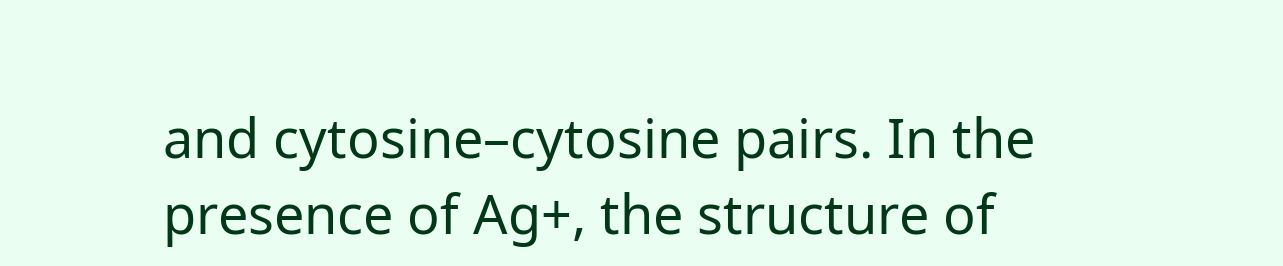and cytosine–cytosine pairs. In the presence of Ag+, the structure of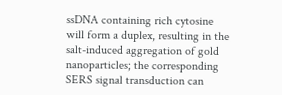ssDNA containing rich cytosine will form a duplex, resulting in the salt-induced aggregation of gold nanoparticles; the corresponding SERS signal transduction can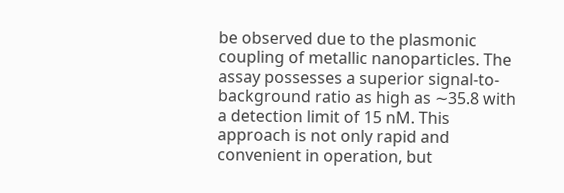be observed due to the plasmonic coupling of metallic nanoparticles. The assay possesses a superior signal-to-background ratio as high as ∼35.8 with a detection limit of 15 nM. This approach is not only rapid and convenient in operation, but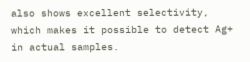also shows excellent selectivity, which makes it possible to detect Ag+ in actual samples.